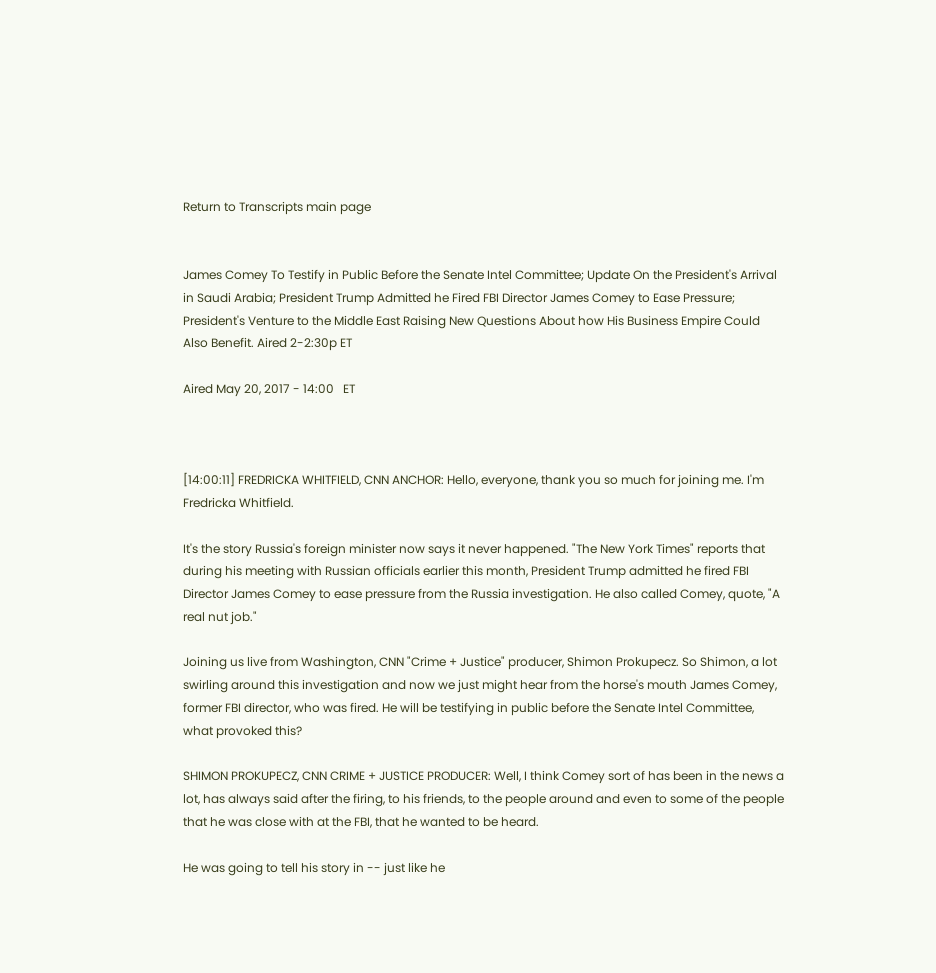Return to Transcripts main page


James Comey To Testify in Public Before the Senate Intel Committee; Update On the President's Arrival in Saudi Arabia; President Trump Admitted he Fired FBI Director James Comey to Ease Pressure; President's Venture to the Middle East Raising New Questions About how His Business Empire Could Also Benefit. Aired 2-2:30p ET

Aired May 20, 2017 - 14:00   ET



[14:00:11] FREDRICKA WHITFIELD, CNN ANCHOR: Hello, everyone, thank you so much for joining me. I'm Fredricka Whitfield.

It's the story Russia's foreign minister now says it never happened. "The New York Times" reports that during his meeting with Russian officials earlier this month, President Trump admitted he fired FBI Director James Comey to ease pressure from the Russia investigation. He also called Comey, quote, "A real nut job."

Joining us live from Washington, CNN "Crime + Justice" producer, Shimon Prokupecz. So Shimon, a lot swirling around this investigation and now we just might hear from the horse's mouth James Comey, former FBI director, who was fired. He will be testifying in public before the Senate Intel Committee, what provoked this?

SHIMON PROKUPECZ, CNN CRIME + JUSTICE PRODUCER: Well, I think Comey sort of has been in the news a lot, has always said after the firing, to his friends, to the people around and even to some of the people that he was close with at the FBI, that he wanted to be heard.

He was going to tell his story in -- just like he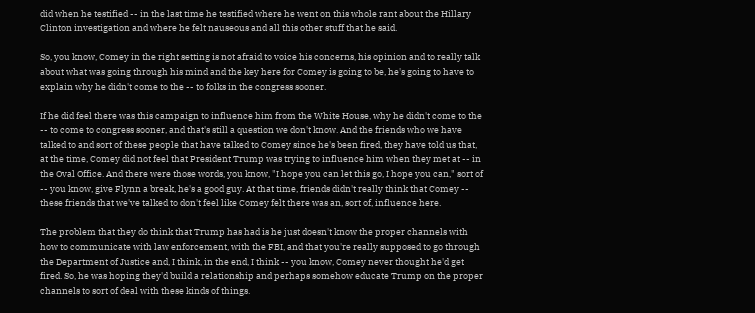did when he testified -- in the last time he testified where he went on this whole rant about the Hillary Clinton investigation and where he felt nauseous and all this other stuff that he said.

So, you know, Comey in the right setting is not afraid to voice his concerns, his opinion and to really talk about what was going through his mind and the key here for Comey is going to be, he's going to have to explain why he didn't come to the -- to folks in the congress sooner.

If he did feel there was this campaign to influence him from the White House, why he didn't come to the -- to come to congress sooner, and that's still a question we don't know. And the friends who we have talked to and sort of these people that have talked to Comey since he's been fired, they have told us that, at the time, Comey did not feel that President Trump was trying to influence him when they met at -- in the Oval Office. And there were those words, you know, "I hope you can let this go, I hope you can," sort of -- you know, give Flynn a break, he's a good guy. At that time, friends didn't really think that Comey -- these friends that we've talked to don't feel like Comey felt there was an, sort of, influence here.

The problem that they do think that Trump has had is he just doesn't know the proper channels with how to communicate with law enforcement, with the FBI, and that you're really supposed to go through the Department of Justice and, I think, in the end, I think -- you know, Comey never thought he'd get fired. So, he was hoping they'd build a relationship and perhaps somehow educate Trump on the proper channels to sort of deal with these kinds of things.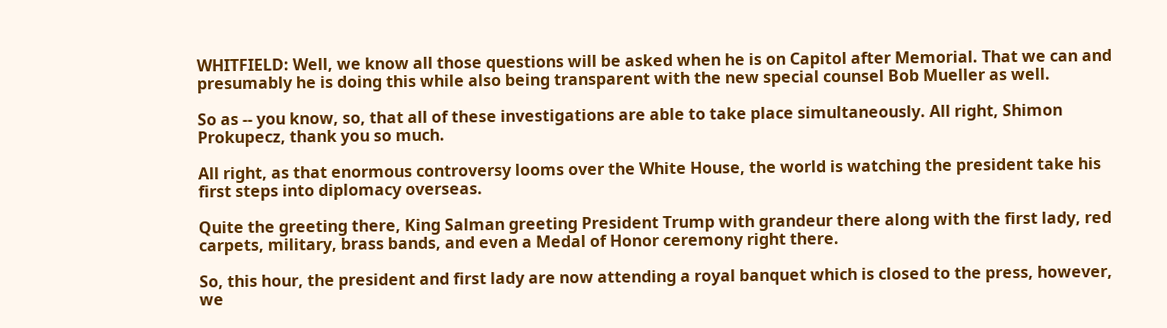WHITFIELD: Well, we know all those questions will be asked when he is on Capitol after Memorial. That we can and presumably he is doing this while also being transparent with the new special counsel Bob Mueller as well.

So as -- you know, so, that all of these investigations are able to take place simultaneously. All right, Shimon Prokupecz, thank you so much.

All right, as that enormous controversy looms over the White House, the world is watching the president take his first steps into diplomacy overseas.

Quite the greeting there, King Salman greeting President Trump with grandeur there along with the first lady, red carpets, military, brass bands, and even a Medal of Honor ceremony right there.

So, this hour, the president and first lady are now attending a royal banquet which is closed to the press, however, we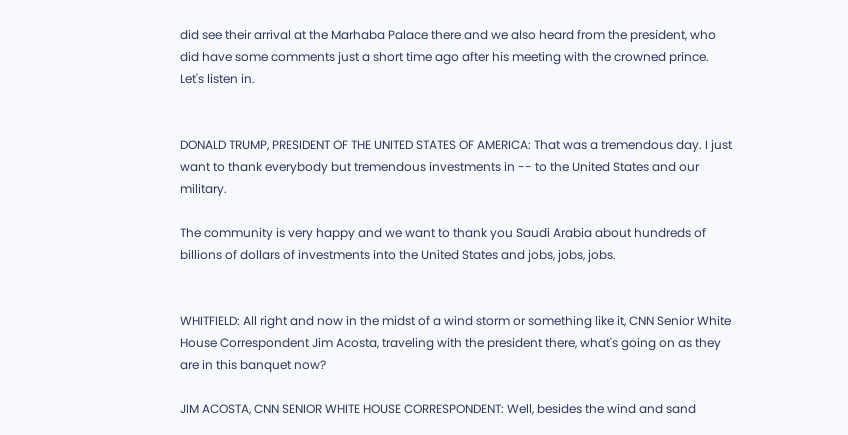did see their arrival at the Marhaba Palace there and we also heard from the president, who did have some comments just a short time ago after his meeting with the crowned prince. Let's listen in.


DONALD TRUMP, PRESIDENT OF THE UNITED STATES OF AMERICA: That was a tremendous day. I just want to thank everybody but tremendous investments in -- to the United States and our military.

The community is very happy and we want to thank you Saudi Arabia about hundreds of billions of dollars of investments into the United States and jobs, jobs, jobs.


WHITFIELD: All right and now in the midst of a wind storm or something like it, CNN Senior White House Correspondent Jim Acosta, traveling with the president there, what's going on as they are in this banquet now?

JIM ACOSTA, CNN SENIOR WHITE HOUSE CORRESPONDENT: Well, besides the wind and sand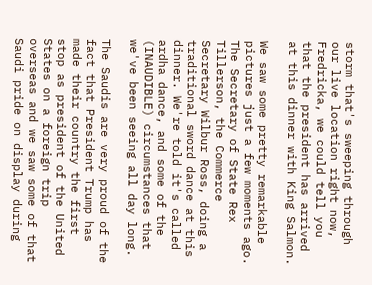storm that's sweeping through our live location right now, Fredricka, we could tell you that the president has arrived at this dinner with King Salmon.

We saw some pretty remarkable pictures just a few moments ago. The Secretary of State Rex Tillerson, the Commerce Secretary Wilbur Ross, doing a traditional sword dance at this dinner. We're told it's called ardha dance, and some of the (INAUDIBLE) circumstances that we've been seeing all day long.

The Saudis are very proud of the fact that President Trump has made their country the first stop as president of the United States on a foreign trip overseas and we saw some of that Saudi pride on display during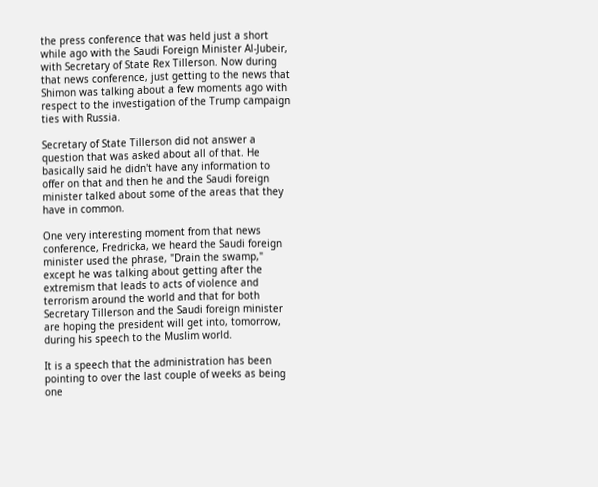the press conference that was held just a short while ago with the Saudi Foreign Minister Al-Jubeir, with Secretary of State Rex Tillerson. Now during that news conference, just getting to the news that Shimon was talking about a few moments ago with respect to the investigation of the Trump campaign ties with Russia.

Secretary of State Tillerson did not answer a question that was asked about all of that. He basically said he didn't have any information to offer on that and then he and the Saudi foreign minister talked about some of the areas that they have in common.

One very interesting moment from that news conference, Fredricka, we heard the Saudi foreign minister used the phrase, "Drain the swamp," except he was talking about getting after the extremism that leads to acts of violence and terrorism around the world and that for both Secretary Tillerson and the Saudi foreign minister are hoping the president will get into, tomorrow, during his speech to the Muslim world.

It is a speech that the administration has been pointing to over the last couple of weeks as being one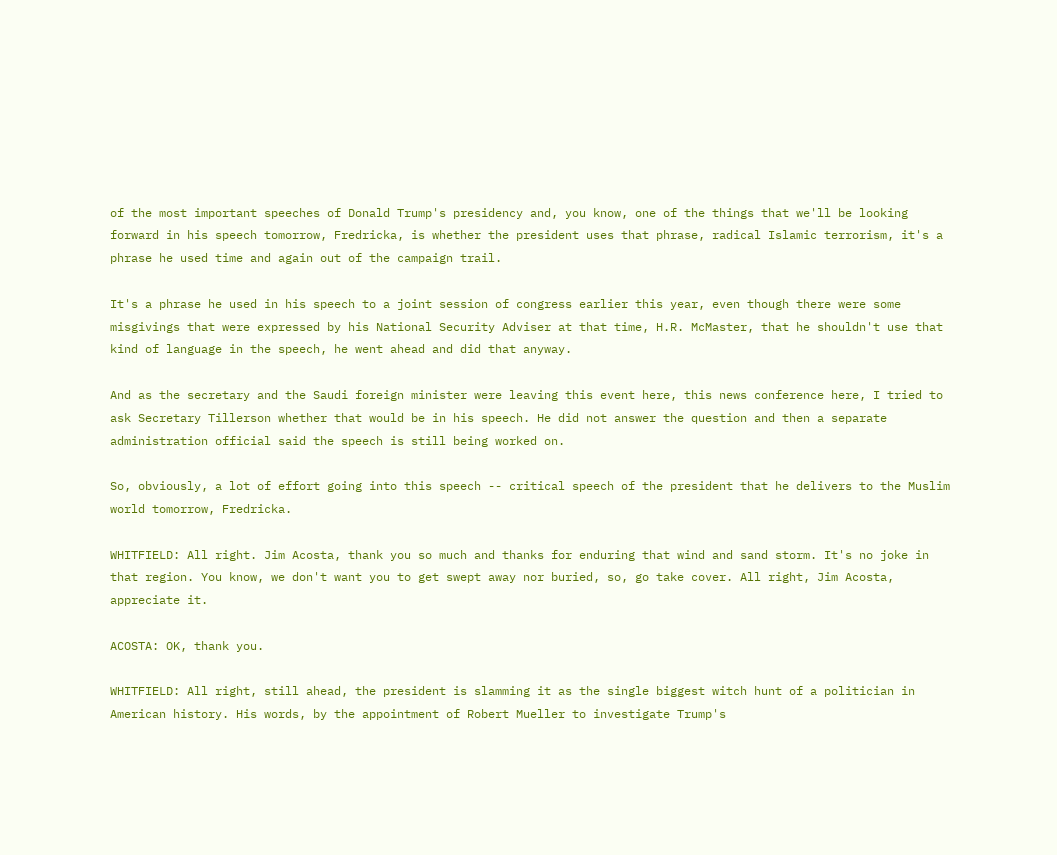of the most important speeches of Donald Trump's presidency and, you know, one of the things that we'll be looking forward in his speech tomorrow, Fredricka, is whether the president uses that phrase, radical Islamic terrorism, it's a phrase he used time and again out of the campaign trail.

It's a phrase he used in his speech to a joint session of congress earlier this year, even though there were some misgivings that were expressed by his National Security Adviser at that time, H.R. McMaster, that he shouldn't use that kind of language in the speech, he went ahead and did that anyway.

And as the secretary and the Saudi foreign minister were leaving this event here, this news conference here, I tried to ask Secretary Tillerson whether that would be in his speech. He did not answer the question and then a separate administration official said the speech is still being worked on.

So, obviously, a lot of effort going into this speech -- critical speech of the president that he delivers to the Muslim world tomorrow, Fredricka.

WHITFIELD: All right. Jim Acosta, thank you so much and thanks for enduring that wind and sand storm. It's no joke in that region. You know, we don't want you to get swept away nor buried, so, go take cover. All right, Jim Acosta, appreciate it.

ACOSTA: OK, thank you.

WHITFIELD: All right, still ahead, the president is slamming it as the single biggest witch hunt of a politician in American history. His words, by the appointment of Robert Mueller to investigate Trump's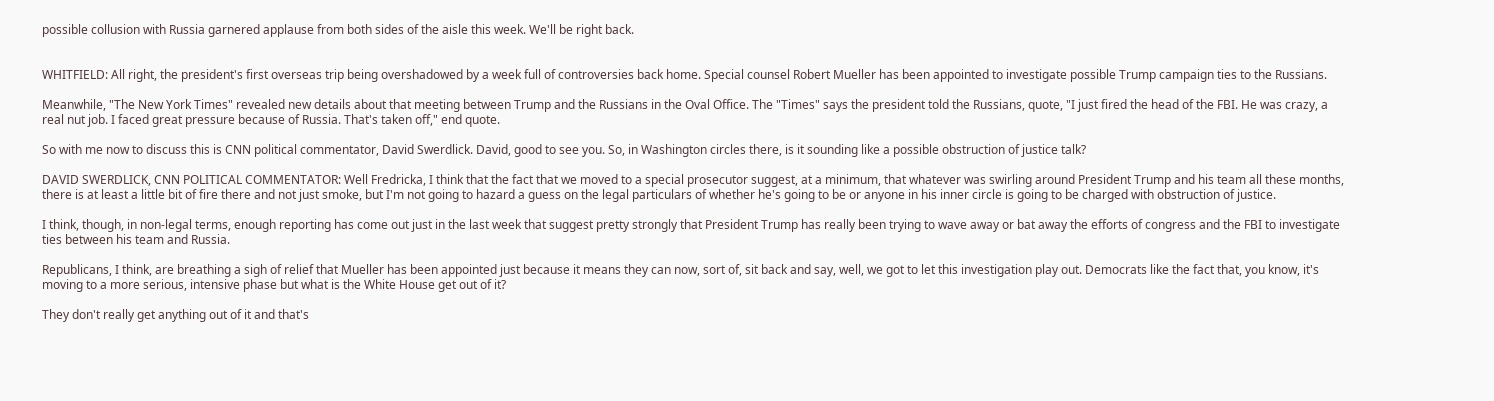possible collusion with Russia garnered applause from both sides of the aisle this week. We'll be right back.


WHITFIELD: All right, the president's first overseas trip being overshadowed by a week full of controversies back home. Special counsel Robert Mueller has been appointed to investigate possible Trump campaign ties to the Russians.

Meanwhile, "The New York Times" revealed new details about that meeting between Trump and the Russians in the Oval Office. The "Times" says the president told the Russians, quote, "I just fired the head of the FBI. He was crazy, a real nut job. I faced great pressure because of Russia. That's taken off," end quote.

So with me now to discuss this is CNN political commentator, David Swerdlick. David, good to see you. So, in Washington circles there, is it sounding like a possible obstruction of justice talk?

DAVID SWERDLICK, CNN POLITICAL COMMENTATOR: Well Fredricka, I think that the fact that we moved to a special prosecutor suggest, at a minimum, that whatever was swirling around President Trump and his team all these months, there is at least a little bit of fire there and not just smoke, but I'm not going to hazard a guess on the legal particulars of whether he's going to be or anyone in his inner circle is going to be charged with obstruction of justice.

I think, though, in non-legal terms, enough reporting has come out just in the last week that suggest pretty strongly that President Trump has really been trying to wave away or bat away the efforts of congress and the FBI to investigate ties between his team and Russia.

Republicans, I think, are breathing a sigh of relief that Mueller has been appointed just because it means they can now, sort of, sit back and say, well, we got to let this investigation play out. Democrats like the fact that, you know, it's moving to a more serious, intensive phase but what is the White House get out of it?

They don't really get anything out of it and that's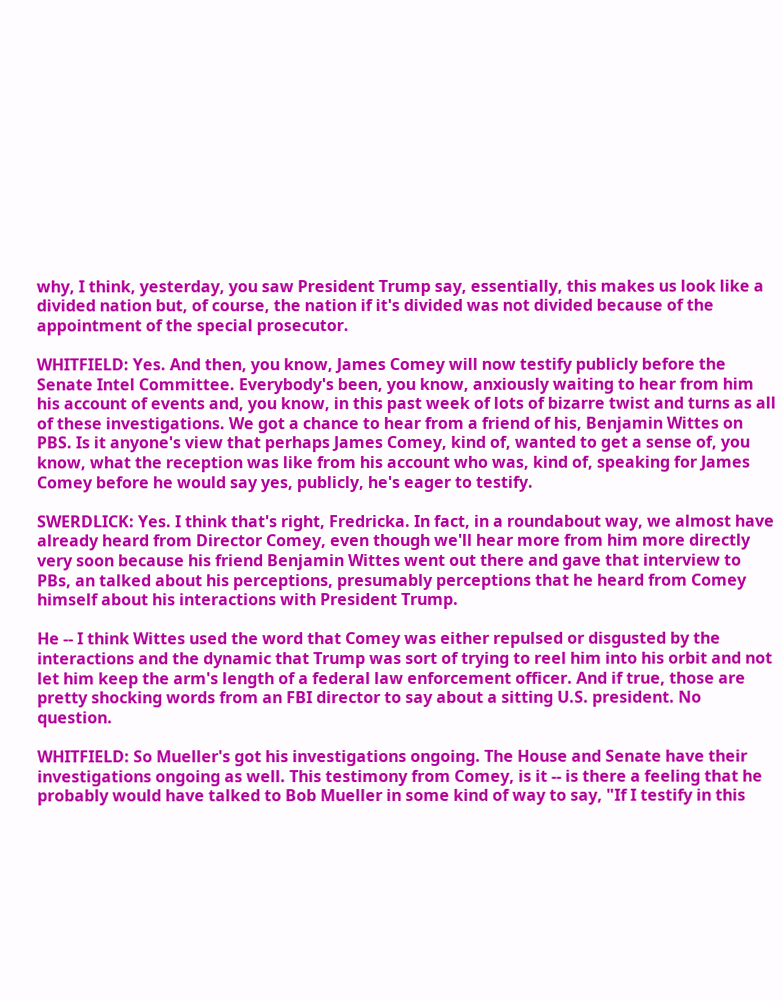why, I think, yesterday, you saw President Trump say, essentially, this makes us look like a divided nation but, of course, the nation if it's divided was not divided because of the appointment of the special prosecutor.

WHITFIELD: Yes. And then, you know, James Comey will now testify publicly before the Senate Intel Committee. Everybody's been, you know, anxiously waiting to hear from him his account of events and, you know, in this past week of lots of bizarre twist and turns as all of these investigations. We got a chance to hear from a friend of his, Benjamin Wittes on PBS. Is it anyone's view that perhaps James Comey, kind of, wanted to get a sense of, you know, what the reception was like from his account who was, kind of, speaking for James Comey before he would say yes, publicly, he's eager to testify.

SWERDLICK: Yes. I think that's right, Fredricka. In fact, in a roundabout way, we almost have already heard from Director Comey, even though we'll hear more from him more directly very soon because his friend Benjamin Wittes went out there and gave that interview to PBs, an talked about his perceptions, presumably perceptions that he heard from Comey himself about his interactions with President Trump.

He -- I think Wittes used the word that Comey was either repulsed or disgusted by the interactions and the dynamic that Trump was sort of trying to reel him into his orbit and not let him keep the arm's length of a federal law enforcement officer. And if true, those are pretty shocking words from an FBI director to say about a sitting U.S. president. No question.

WHITFIELD: So Mueller's got his investigations ongoing. The House and Senate have their investigations ongoing as well. This testimony from Comey, is it -- is there a feeling that he probably would have talked to Bob Mueller in some kind of way to say, "If I testify in this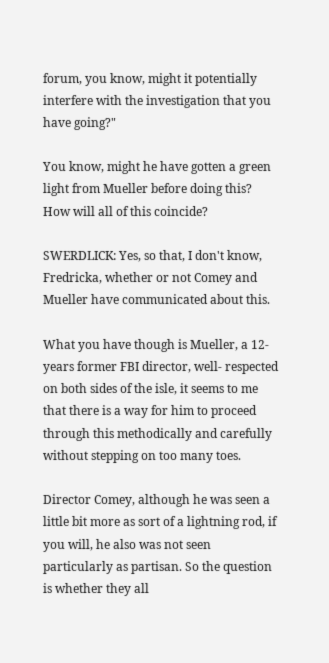forum, you know, might it potentially interfere with the investigation that you have going?"

You know, might he have gotten a green light from Mueller before doing this? How will all of this coincide?

SWERDLICK: Yes, so that, I don't know, Fredricka, whether or not Comey and Mueller have communicated about this.

What you have though is Mueller, a 12-years former FBI director, well- respected on both sides of the isle, it seems to me that there is a way for him to proceed through this methodically and carefully without stepping on too many toes.

Director Comey, although he was seen a little bit more as sort of a lightning rod, if you will, he also was not seen particularly as partisan. So the question is whether they all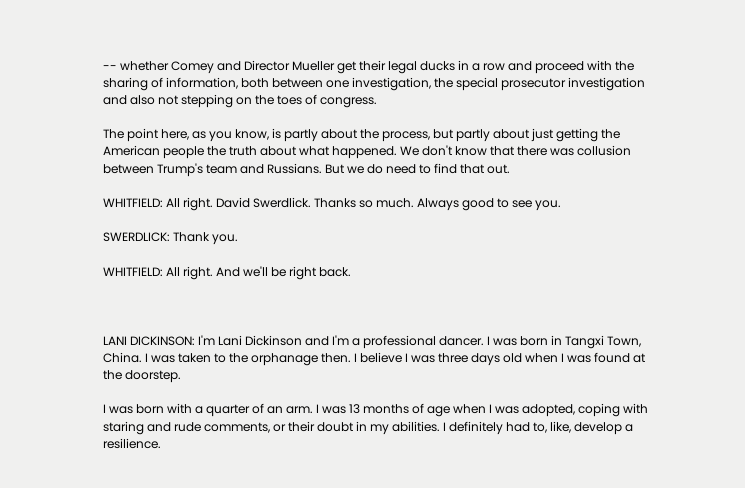-- whether Comey and Director Mueller get their legal ducks in a row and proceed with the sharing of information, both between one investigation, the special prosecutor investigation and also not stepping on the toes of congress.

The point here, as you know, is partly about the process, but partly about just getting the American people the truth about what happened. We don't know that there was collusion between Trump's team and Russians. But we do need to find that out.

WHITFIELD: All right. David Swerdlick. Thanks so much. Always good to see you.

SWERDLICK: Thank you.

WHITFIELD: All right. And we'll be right back.



LANI DICKINSON: I'm Lani Dickinson and I'm a professional dancer. I was born in Tangxi Town, China. I was taken to the orphanage then. I believe I was three days old when I was found at the doorstep.

I was born with a quarter of an arm. I was 13 months of age when I was adopted, coping with staring and rude comments, or their doubt in my abilities. I definitely had to, like, develop a resilience.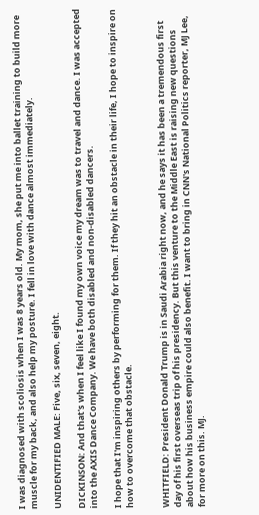I was diagnosed with scoliosis when I was 8 years old. My mom, she put me into ballet training to build more muscle for my back, and also help my posture. I fell in love with dance almost immediately.

UNIDENTIFIED MALE: Five, six, seven, eight.

DICKINSON: And that's when I feel like I found my own voice my dream was to travel and dance. I was accepted into the AXIS Dance Company. We have both disabled and non-disabled dancers.

I hope that I'm inspiring others by performing for them. If they hit an obstacle in their life, I hope to inspire on how to overcome that obstacle.


WHITFIELD: President Donald Trump is in Saudi Arabia right now, and he says it has been a tremendous first day of his first overseas trip of his presidency. But this venture to the Middle East is raising new questions about how his business empire could also benefit. I want to bring in CNN's National Politics reporter, MJ Lee, for more on this. MJ.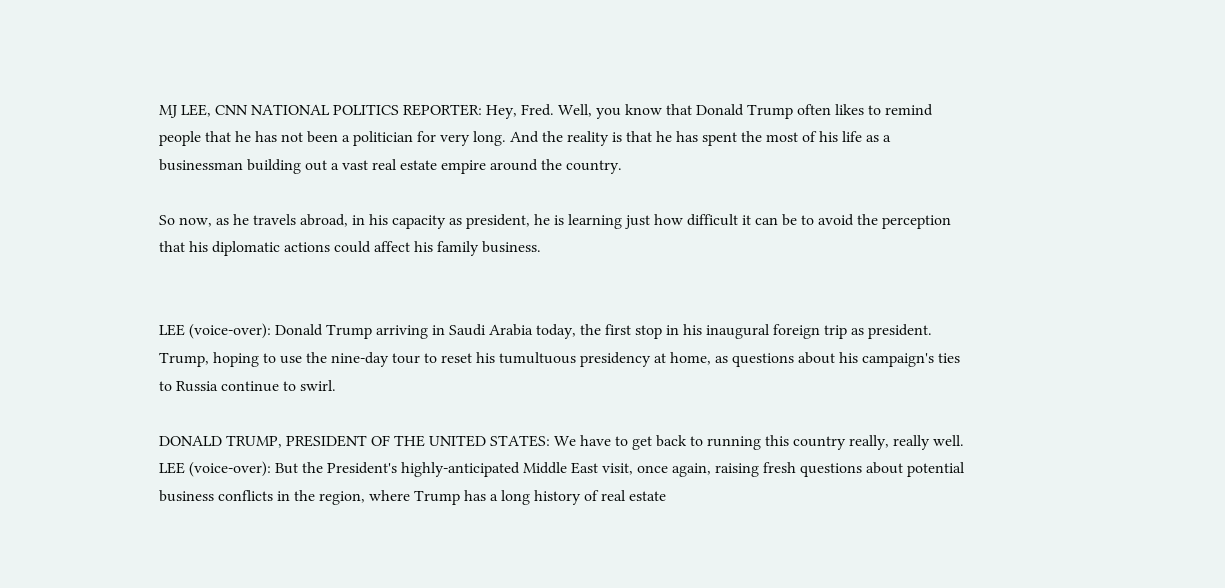MJ LEE, CNN NATIONAL POLITICS REPORTER: Hey, Fred. Well, you know that Donald Trump often likes to remind people that he has not been a politician for very long. And the reality is that he has spent the most of his life as a businessman building out a vast real estate empire around the country.

So now, as he travels abroad, in his capacity as president, he is learning just how difficult it can be to avoid the perception that his diplomatic actions could affect his family business.


LEE (voice-over): Donald Trump arriving in Saudi Arabia today, the first stop in his inaugural foreign trip as president. Trump, hoping to use the nine-day tour to reset his tumultuous presidency at home, as questions about his campaign's ties to Russia continue to swirl.

DONALD TRUMP, PRESIDENT OF THE UNITED STATES: We have to get back to running this country really, really well. LEE (voice-over): But the President's highly-anticipated Middle East visit, once again, raising fresh questions about potential business conflicts in the region, where Trump has a long history of real estate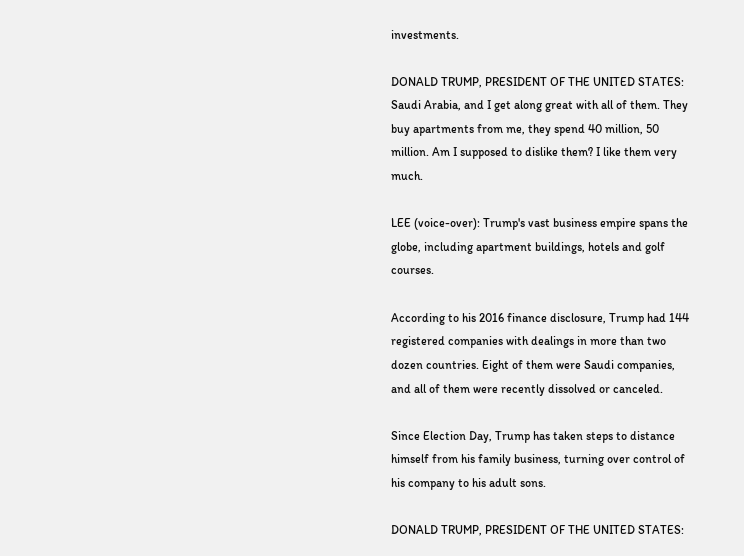investments.

DONALD TRUMP, PRESIDENT OF THE UNITED STATES: Saudi Arabia, and I get along great with all of them. They buy apartments from me, they spend 40 million, 50 million. Am I supposed to dislike them? I like them very much.

LEE (voice-over): Trump's vast business empire spans the globe, including apartment buildings, hotels and golf courses.

According to his 2016 finance disclosure, Trump had 144 registered companies with dealings in more than two dozen countries. Eight of them were Saudi companies, and all of them were recently dissolved or canceled.

Since Election Day, Trump has taken steps to distance himself from his family business, turning over control of his company to his adult sons.

DONALD TRUMP, PRESIDENT OF THE UNITED STATES: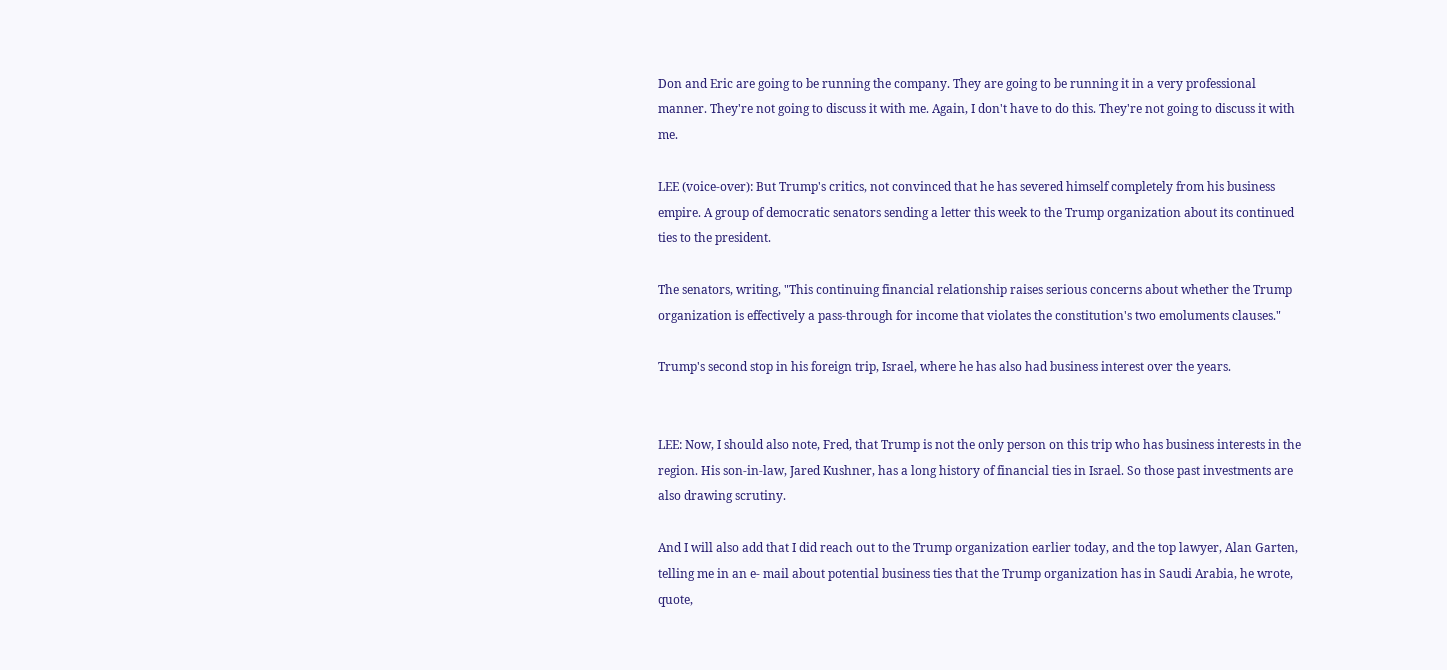Don and Eric are going to be running the company. They are going to be running it in a very professional manner. They're not going to discuss it with me. Again, I don't have to do this. They're not going to discuss it with me.

LEE (voice-over): But Trump's critics, not convinced that he has severed himself completely from his business empire. A group of democratic senators sending a letter this week to the Trump organization about its continued ties to the president.

The senators, writing, "This continuing financial relationship raises serious concerns about whether the Trump organization is effectively a pass-through for income that violates the constitution's two emoluments clauses."

Trump's second stop in his foreign trip, Israel, where he has also had business interest over the years.


LEE: Now, I should also note, Fred, that Trump is not the only person on this trip who has business interests in the region. His son-in-law, Jared Kushner, has a long history of financial ties in Israel. So those past investments are also drawing scrutiny.

And I will also add that I did reach out to the Trump organization earlier today, and the top lawyer, Alan Garten, telling me in an e- mail about potential business ties that the Trump organization has in Saudi Arabia, he wrote, quote,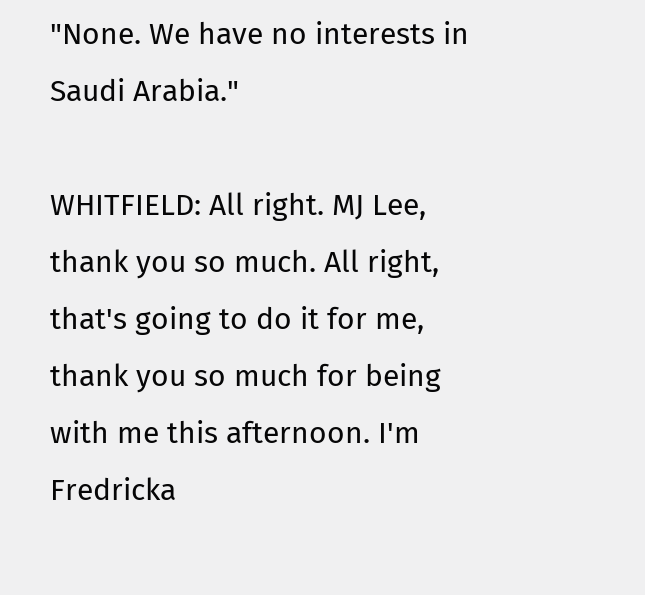"None. We have no interests in Saudi Arabia."

WHITFIELD: All right. MJ Lee, thank you so much. All right, that's going to do it for me, thank you so much for being with me this afternoon. I'm Fredricka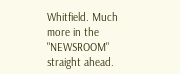Whitfield. Much more in the "NEWSROOM" straight ahead.